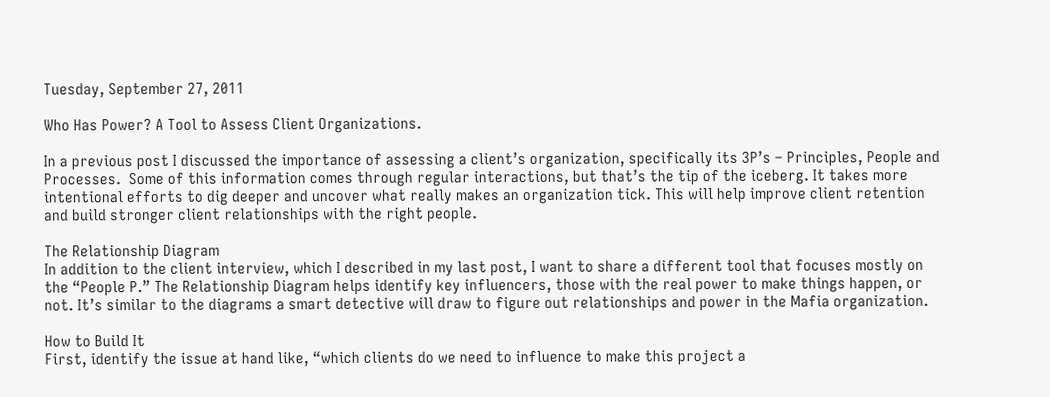Tuesday, September 27, 2011

Who Has Power? A Tool to Assess Client Organizations.

In a previous post I discussed the importance of assessing a client’s organization, specifically its 3P’s – Principles, People and Processes.  Some of this information comes through regular interactions, but that’s the tip of the iceberg. It takes more intentional efforts to dig deeper and uncover what really makes an organization tick. This will help improve client retention and build stronger client relationships with the right people.

The Relationship Diagram
In addition to the client interview, which I described in my last post, I want to share a different tool that focuses mostly on the “People P.” The Relationship Diagram helps identify key influencers, those with the real power to make things happen, or not. It’s similar to the diagrams a smart detective will draw to figure out relationships and power in the Mafia organization.

How to Build It
First, identify the issue at hand like, “which clients do we need to influence to make this project a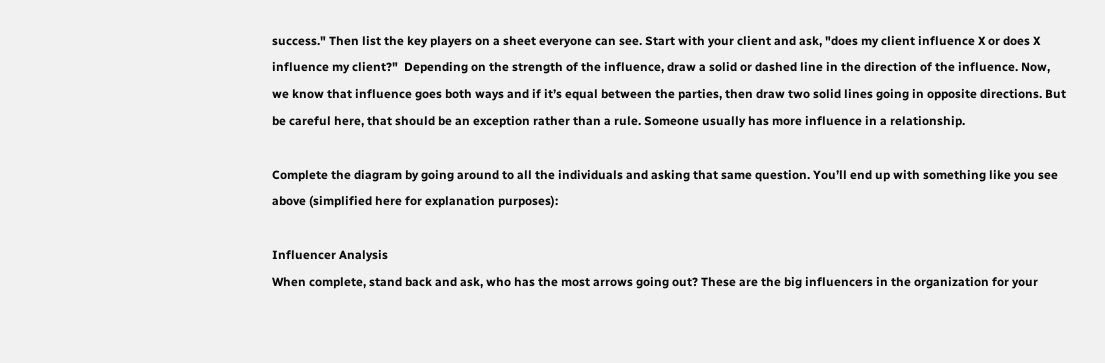success." Then list the key players on a sheet everyone can see. Start with your client and ask, "does my client influence X or does X influence my client?"  Depending on the strength of the influence, draw a solid or dashed line in the direction of the influence. Now, we know that influence goes both ways and if it’s equal between the parties, then draw two solid lines going in opposite directions. But be careful here, that should be an exception rather than a rule. Someone usually has more influence in a relationship.

Complete the diagram by going around to all the individuals and asking that same question. You’ll end up with something like you see above (simplified here for explanation purposes):

Influencer Analysis
When complete, stand back and ask, who has the most arrows going out? These are the big influencers in the organization for your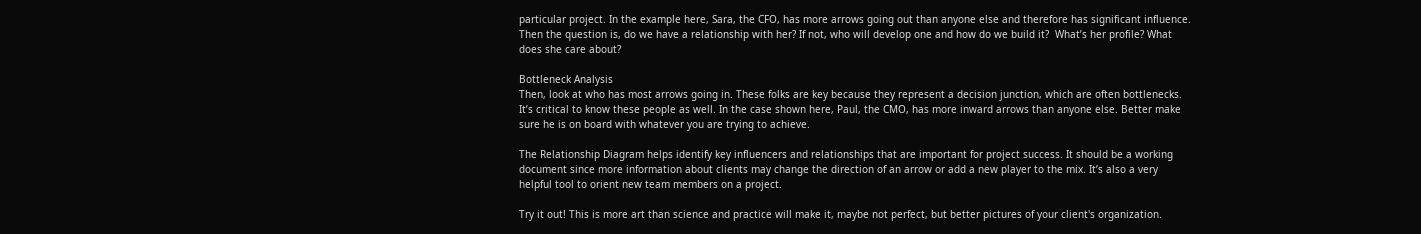particular project. In the example here, Sara, the CFO, has more arrows going out than anyone else and therefore has significant influence. Then the question is, do we have a relationship with her? If not, who will develop one and how do we build it?  What’s her profile? What does she care about?

Bottleneck Analysis
Then, look at who has most arrows going in. These folks are key because they represent a decision junction, which are often bottlenecks. It’s critical to know these people as well. In the case shown here, Paul, the CMO, has more inward arrows than anyone else. Better make sure he is on board with whatever you are trying to achieve.

The Relationship Diagram helps identify key influencers and relationships that are important for project success. It should be a working document since more information about clients may change the direction of an arrow or add a new player to the mix. It’s also a very helpful tool to orient new team members on a project.

Try it out! This is more art than science and practice will make it, maybe not perfect, but better pictures of your client's organization.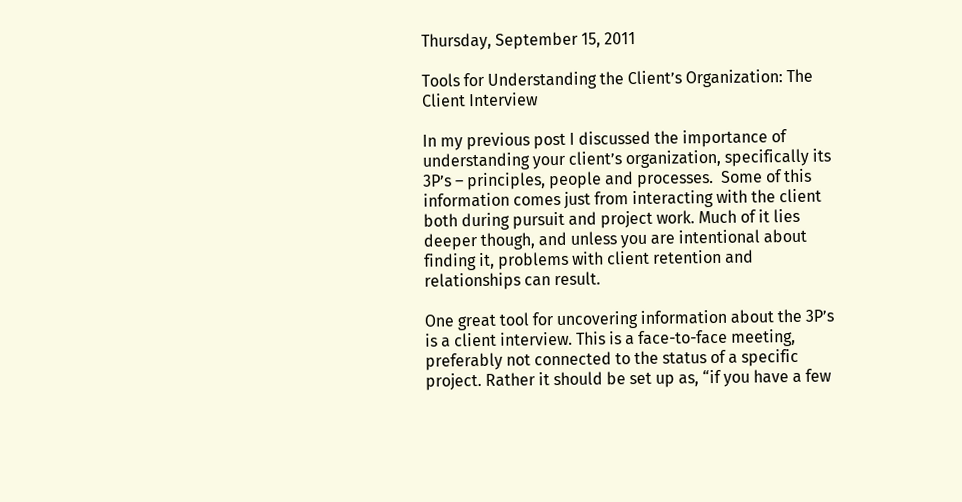Thursday, September 15, 2011

Tools for Understanding the Client’s Organization: The Client Interview

In my previous post I discussed the importance of understanding your client’s organization, specifically its 3P’s – principles, people and processes.  Some of this information comes just from interacting with the client both during pursuit and project work. Much of it lies deeper though, and unless you are intentional about finding it, problems with client retention and relationships can result.

One great tool for uncovering information about the 3P’s is a client interview. This is a face-to-face meeting, preferably not connected to the status of a specific project. Rather it should be set up as, “if you have a few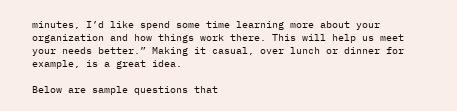minutes, I’d like spend some time learning more about your organization and how things work there. This will help us meet your needs better.” Making it casual, over lunch or dinner for example, is a great idea.

Below are sample questions that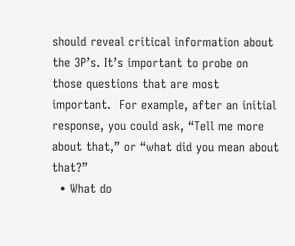should reveal critical information about the 3P’s. It’s important to probe on those questions that are most important.  For example, after an initial response, you could ask, “Tell me more about that,” or “what did you mean about that?”
  • What do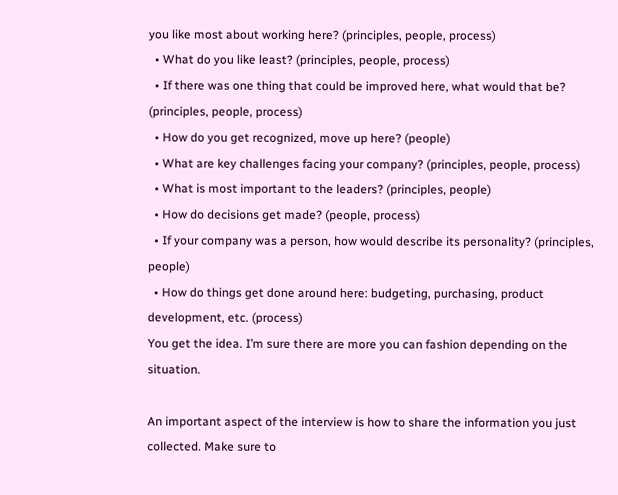you like most about working here? (principles, people, process)
  • What do you like least? (principles, people, process)
  • If there was one thing that could be improved here, what would that be? (principles, people, process)
  • How do you get recognized, move up here? (people)
  • What are key challenges facing your company? (principles, people, process)
  • What is most important to the leaders? (principles, people)
  • How do decisions get made? (people, process)
  • If your company was a person, how would describe its personality? (principles, people)
  • How do things get done around here: budgeting, purchasing, product development, etc. (process)
You get the idea. I’m sure there are more you can fashion depending on the situation.

An important aspect of the interview is how to share the information you just collected. Make sure to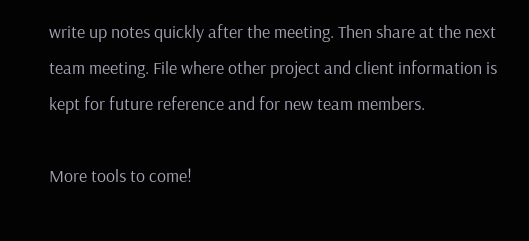write up notes quickly after the meeting. Then share at the next team meeting. File where other project and client information is kept for future reference and for new team members.

More tools to come!